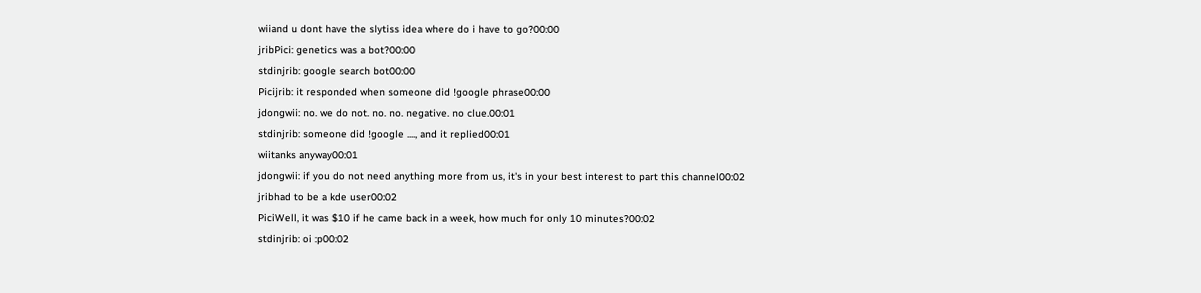wiiand u dont have the slytiss idea where do i have to go?00:00
jribPici: genetics was a bot?00:00
stdinjrib: google search bot00:00
Picijrib: it responded when someone did !google phrase00:00
jdongwii: no. we do not. no. no. negative. no clue.00:01
stdinjrib: someone did !google ...., and it replied00:01
wiitanks anyway00:01
jdongwii: if you do not need anything more from us, it's in your best interest to part this channel00:02
jribhad to be a kde user00:02
PiciWell, it was $10 if he came back in a week, how much for only 10 minutes?00:02
stdinjrib: oi :p00:02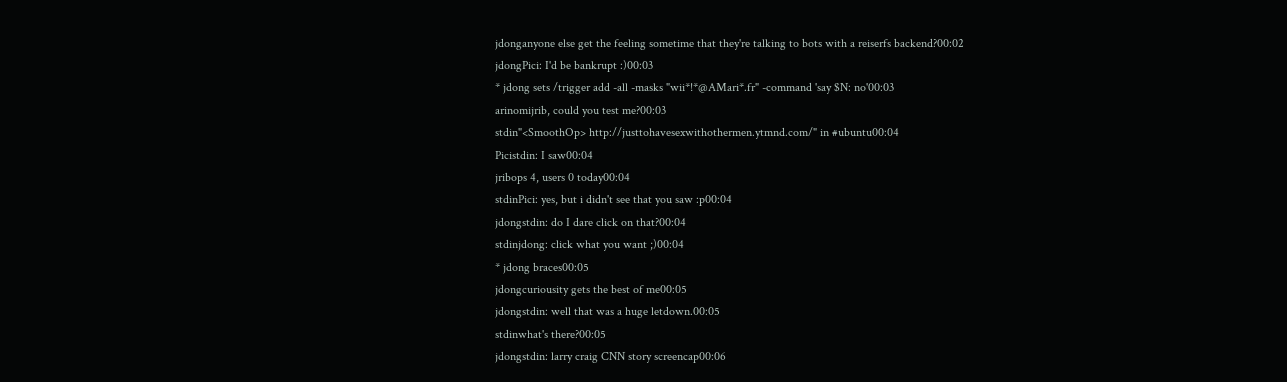jdonganyone else get the feeling sometime that they're talking to bots with a reiserfs backend?00:02
jdongPici: I'd be bankrupt :)00:03
* jdong sets /trigger add -all -masks "wii*!*@AMari*.fr" -command 'say $N: no'00:03
arinomijrib, could you test me?00:03
stdin"<SmoothOp> http://justtohavesexwithothermen.ytmnd.com/" in #ubuntu00:04
Picistdin: I saw00:04
jribops 4, users 0 today00:04
stdinPici: yes, but i didn't see that you saw :p00:04
jdongstdin: do I dare click on that?00:04
stdinjdong: click what you want ;)00:04
* jdong braces00:05
jdongcuriousity gets the best of me00:05
jdongstdin: well that was a huge letdown.00:05
stdinwhat's there?00:05
jdongstdin: larry craig CNN story screencap00:06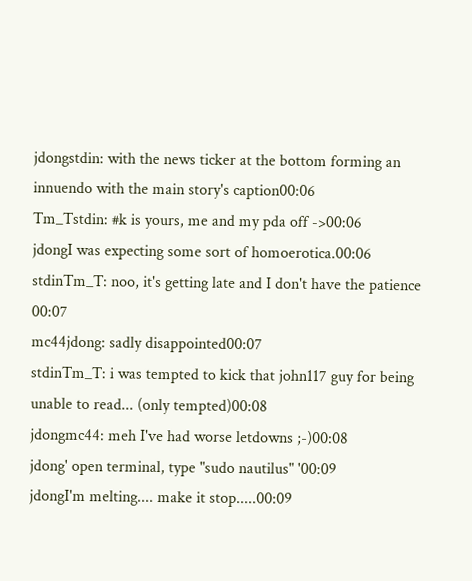jdongstdin: with the news ticker at the bottom forming an innuendo with the main story's caption00:06
Tm_Tstdin: #k is yours, me and my pda off ->00:06
jdongI was expecting some sort of homoerotica.00:06
stdinTm_T: noo, it's getting late and I don't have the patience 00:07
mc44jdong: sadly disappointed00:07
stdinTm_T: i was tempted to kick that john117 guy for being unable to read... (only tempted)00:08
jdongmc44: meh I've had worse letdowns ;-)00:08
jdong' open terminal, type "sudo nautilus" '00:09
jdongI'm melting.... make it stop.....00:09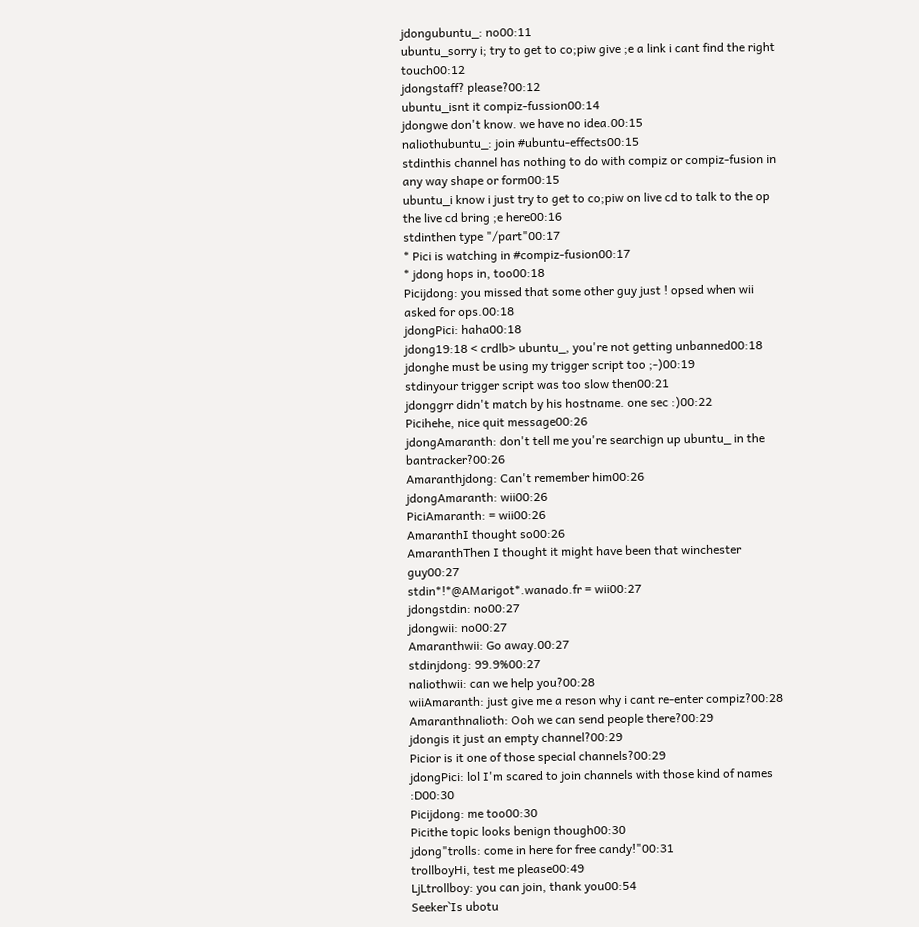jdongubuntu_: no00:11
ubuntu_sorry i; try to get to co;piw give ;e a link i cant find the right touch00:12
jdongstaff? please?00:12
ubuntu_isnt it compiz-fussion00:14
jdongwe don't know. we have no idea.00:15
naliothubuntu_: join #ubuntu-effects00:15
stdinthis channel has nothing to do with compiz or compiz-fusion in any way shape or form00:15
ubuntu_i know i just try to get to co;piw on live cd to talk to the op the live cd bring ;e here00:16
stdinthen type "/part"00:17
* Pici is watching in #compiz-fusion00:17
* jdong hops in, too00:18
Picijdong: you missed that some other guy just ! opsed when wii asked for ops.00:18
jdongPici: haha00:18
jdong19:18 < crdlb> ubuntu_, you're not getting unbanned00:18
jdonghe must be using my trigger script too ;-)00:19
stdinyour trigger script was too slow then00:21
jdonggrr didn't match by his hostname. one sec :)00:22
Picihehe, nice quit message00:26
jdongAmaranth: don't tell me you're searchign up ubuntu_ in the bantracker?00:26
Amaranthjdong: Can't remember him00:26
jdongAmaranth: wii00:26
PiciAmaranth: = wii00:26
AmaranthI thought so00:26
AmaranthThen I thought it might have been that winchester guy00:27
stdin*!*@AMarigot*.wanado.fr = wii00:27
jdongstdin: no00:27
jdongwii: no00:27
Amaranthwii: Go away.00:27
stdinjdong: 99.9%00:27
naliothwii: can we help you?00:28
wiiAmaranth: just give me a reson why i cant re-enter compiz?00:28
Amaranthnalioth: Ooh we can send people there?00:29
jdongis it just an empty channel?00:29
Picior is it one of those special channels?00:29
jdongPici: lol I'm scared to join channels with those kind of names :D00:30
Picijdong: me too00:30
Picithe topic looks benign though00:30
jdong"trolls: come in here for free candy!"00:31
trollboyHi, test me please00:49
LjLtrollboy: you can join, thank you00:54
Seeker`Is ubotu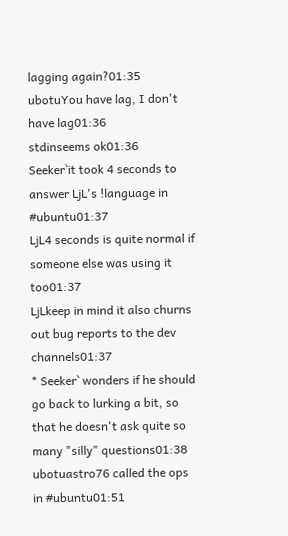lagging again?01:35
ubotuYou have lag, I don't have lag01:36
stdinseems ok01:36
Seeker`it took 4 seconds to answer LjL's !language in #ubuntu01:37
LjL4 seconds is quite normal if someone else was using it too01:37
LjLkeep in mind it also churns out bug reports to the dev channels01:37
* Seeker` wonders if he should go back to lurking a bit, so that he doesn't ask quite so many "silly" questions01:38
ubotuastro76 called the ops in #ubuntu01:51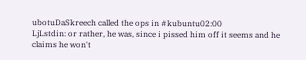ubotuDaSkreech called the ops in #kubuntu02:00
LjLstdin: or rather, he was, since i pissed him off it seems and he claims he won't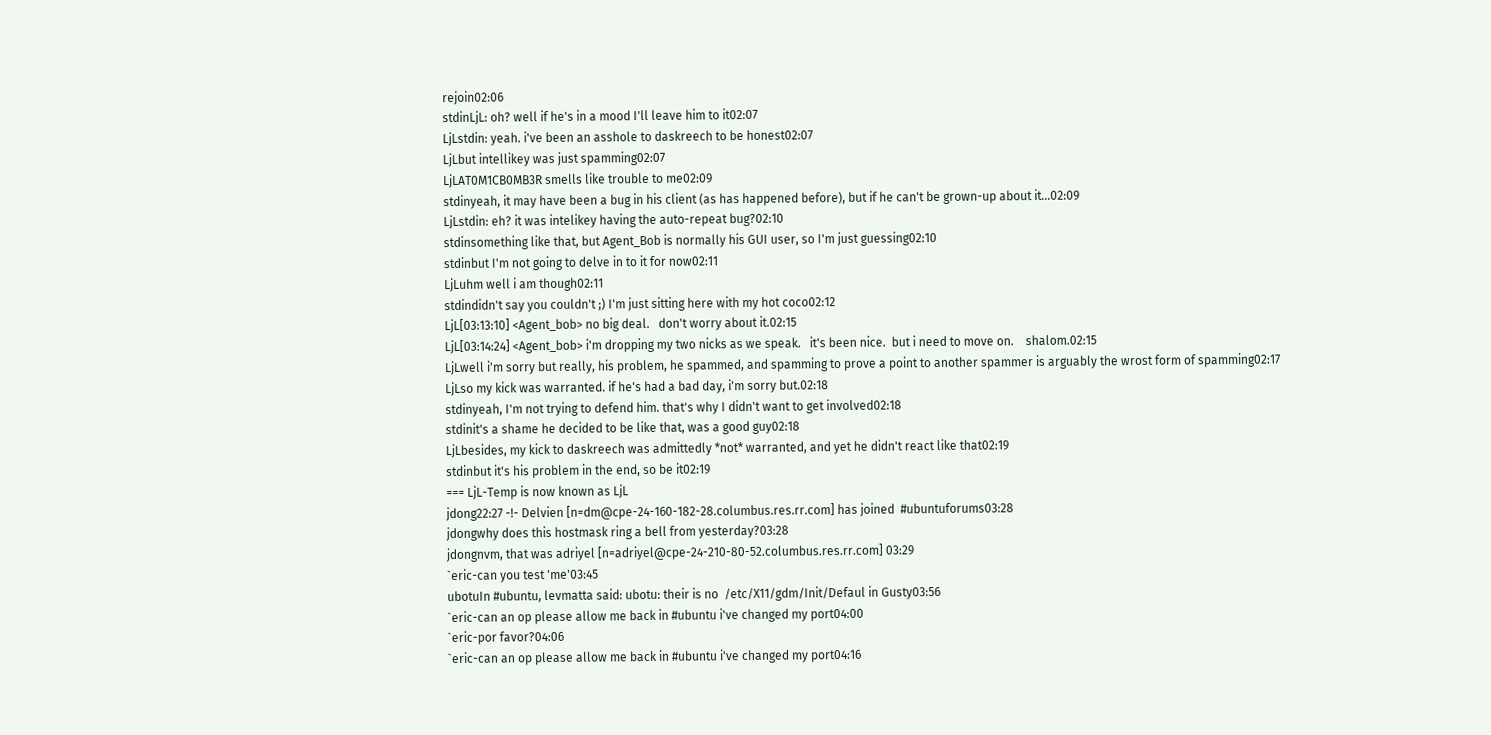rejoin02:06
stdinLjL: oh? well if he's in a mood I'll leave him to it02:07
LjLstdin: yeah. i've been an asshole to daskreech to be honest02:07
LjLbut intellikey was just spamming02:07
LjLAT0M1CB0MB3R smells like trouble to me02:09
stdinyeah, it may have been a bug in his client (as has happened before), but if he can't be grown-up about it...02:09
LjLstdin: eh? it was intelikey having the auto-repeat bug?02:10
stdinsomething like that, but Agent_Bob is normally his GUI user, so I'm just guessing02:10
stdinbut I'm not going to delve in to it for now02:11
LjLuhm well i am though02:11
stdindidn't say you couldn't ;) I'm just sitting here with my hot coco02:12
LjL[03:13:10] <Agent_bob> no big deal.   don't worry about it.02:15
LjL[03:14:24] <Agent_bob> i'm dropping my two nicks as we speak.   it's been nice.  but i need to move on.    shalom.02:15
LjLwell i'm sorry but really, his problem, he spammed, and spamming to prove a point to another spammer is arguably the wrost form of spamming02:17
LjLso my kick was warranted. if he's had a bad day, i'm sorry but.02:18
stdinyeah, I'm not trying to defend him. that's why I didn't want to get involved02:18
stdinit's a shame he decided to be like that, was a good guy02:18
LjLbesides, my kick to daskreech was admittedly *not* warranted, and yet he didn't react like that02:19
stdinbut it's his problem in the end, so be it02:19
=== LjL-Temp is now known as LjL
jdong22:27 -!- Delvien [n=dm@cpe-24-160-182-28.columbus.res.rr.com] has joined  #ubuntuforums03:28
jdongwhy does this hostmask ring a bell from yesterday?03:28
jdongnvm, that was adriyel [n=adriyel@cpe-24-210-80-52.columbus.res.rr.com] 03:29
`eric-can you test 'me'03:45
ubotuIn #ubuntu, levmatta said: ubotu: their is no  /etc/X11/gdm/Init/Defaul in Gusty03:56
`eric-can an op please allow me back in #ubuntu i've changed my port04:00
`eric-por favor?04:06
`eric-can an op please allow me back in #ubuntu i've changed my port04:16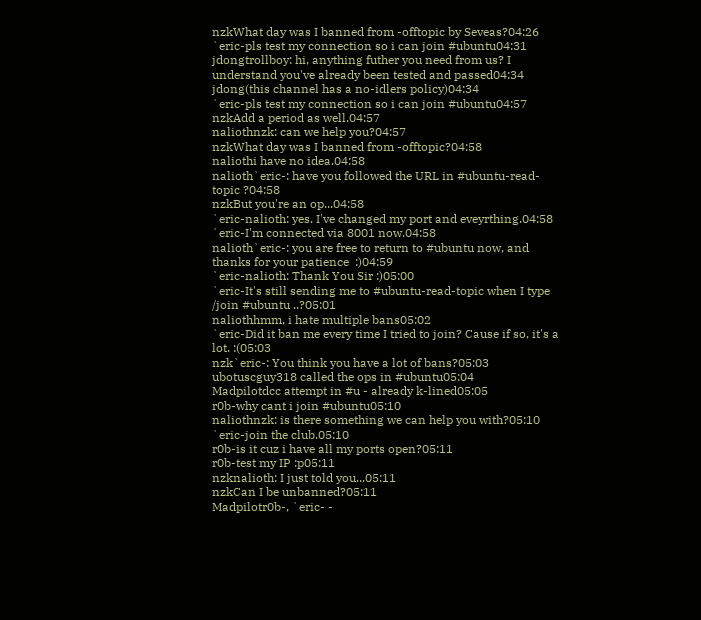nzkWhat day was I banned from -offtopic by Seveas?04:26
`eric-pls test my connection so i can join #ubuntu04:31
jdongtrollboy: hi, anything futher you need from us? I understand you've already been tested and passed04:34
jdong(this channel has a no-idlers policy)04:34
`eric-pls test my connection so i can join #ubuntu04:57
nzkAdd a period as well.04:57
naliothnzk: can we help you?04:57
nzkWhat day was I banned from -offtopic?04:58
naliothi have no idea.04:58
nalioth`eric-: have you followed the URL in #ubuntu-read-topic ?04:58
nzkBut you're an op...04:58
`eric-nalioth: yes. I've changed my port and eveyrthing.04:58
`eric-I'm connected via 8001 now.04:58
nalioth`eric-: you are free to return to #ubuntu now, and thanks for your patience  :)04:59
`eric-nalioth: Thank You Sir :)05:00
`eric-It's still sending me to #ubuntu-read-topic when I type /join #ubuntu ..?05:01
naliothhmm, i hate multiple bans05:02
`eric-Did it ban me every time I tried to join? Cause if so, it's a lot. :(05:03
nzk`eric-: You think you have a lot of bans?05:03
ubotuscguy318 called the ops in #ubuntu05:04
Madpilotdcc attempt in #u - already k-lined05:05
r0b-why cant i join #ubuntu05:10
naliothnzk: is there something we can help you with?05:10
`eric-join the club.05:10
r0b-is it cuz i have all my ports open?05:11
r0b-test my IP :p05:11
nzknalioth: I just told you...05:11
nzkCan I be unbanned?05:11
Madpilotr0b-, `eric- -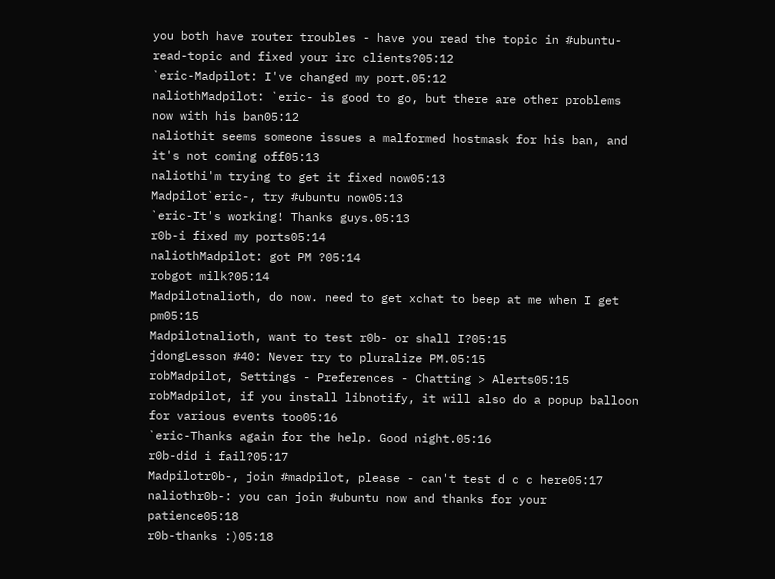you both have router troubles - have you read the topic in #ubuntu-read-topic and fixed your irc clients?05:12
`eric-Madpilot: I've changed my port.05:12
naliothMadpilot: `eric- is good to go, but there are other problems now with his ban05:12
naliothit seems someone issues a malformed hostmask for his ban, and it's not coming off05:13
naliothi'm trying to get it fixed now05:13
Madpilot`eric-, try #ubuntu now05:13
`eric-It's working! Thanks guys.05:13
r0b-i fixed my ports05:14
naliothMadpilot: got PM ?05:14
robgot milk?05:14
Madpilotnalioth, do now. need to get xchat to beep at me when I get pm05:15
Madpilotnalioth, want to test r0b- or shall I?05:15
jdongLesson #40: Never try to pluralize PM.05:15
robMadpilot, Settings - Preferences - Chatting > Alerts05:15
robMadpilot, if you install libnotify, it will also do a popup balloon for various events too05:16
`eric-Thanks again for the help. Good night.05:16
r0b-did i fail?05:17
Madpilotr0b-, join #madpilot, please - can't test d c c here05:17
naliothr0b-: you can join #ubuntu now and thanks for your patience05:18
r0b-thanks :)05:18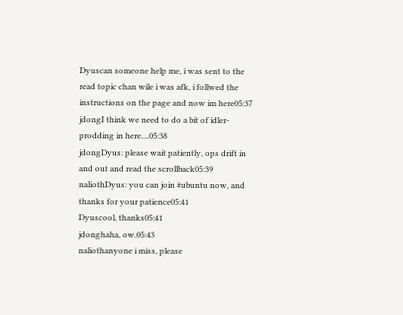Dyuscan someone help me, i was sent to the read topic chan wile i was afk, i follwed the instructions on the page and now im here05:37
jdongI think we need to do a bit of idler-prodding in here....05:38
jdongDyus: please wait patiently, ops drift in and out and read the scrollback05:39
naliothDyus: you can join #ubuntu now, and thanks for your patience05:41
Dyuscool, thanks05:41
jdonghaha, ow.05:43
naliothanyone i miss, please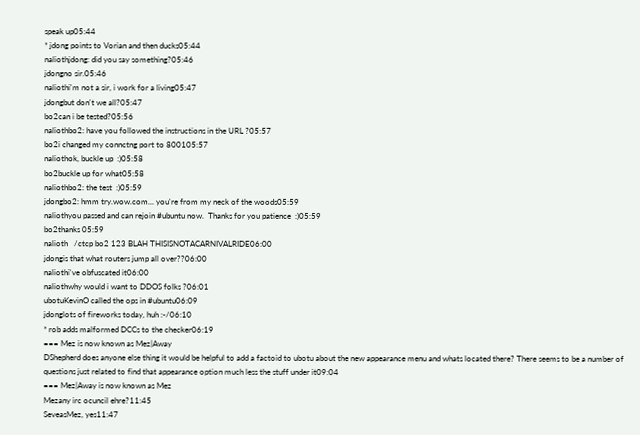speak up05:44
* jdong points to Vorian and then ducks05:44
naliothjdong: did you say something?05:46
jdongno sir.05:46
naliothi'm not a sir, i work for a living05:47
jdongbut don't we all?05:47
bo2can i be tested?05:56
naliothbo2: have you followed the instructions in the URL ?05:57
bo2i changed my connctng port to 800105:57
naliothok, buckle up  :)05:58
bo2buckle up for what05:58
naliothbo2: the test  :)05:59
jdongbo2: hmm try.wow.com... you're from my neck of the woods05:59
naliothyou passed and can rejoin #ubuntu now.  Thanks for you patience  :)05:59
bo2thanks 05:59
nalioth   /ctcp bo2 123 BLAH THISISNOTACARNIVALRIDE06:00
jdongis that what routers jump all over??06:00
naliothi've obfuscated it06:00
naliothwhy would i want to DDOS folks ?06:01
ubotuKevinO called the ops in #ubuntu06:09
jdonglots of fireworks today, huh :-/06:10
* rob adds malformed DCCs to the checker06:19
=== Mez is now known as Mez|Away
DShepherd does anyone else thing it would be helpful to add a factoid to ubotu about the new appearance menu and whats located there? There seems to be a number of questions just related to find that appearance option much less the stuff under it09:04
=== Mez|Away is now known as Mez
Mezany irc ocuncil ehre?11:45
SeveasMez, yes11:47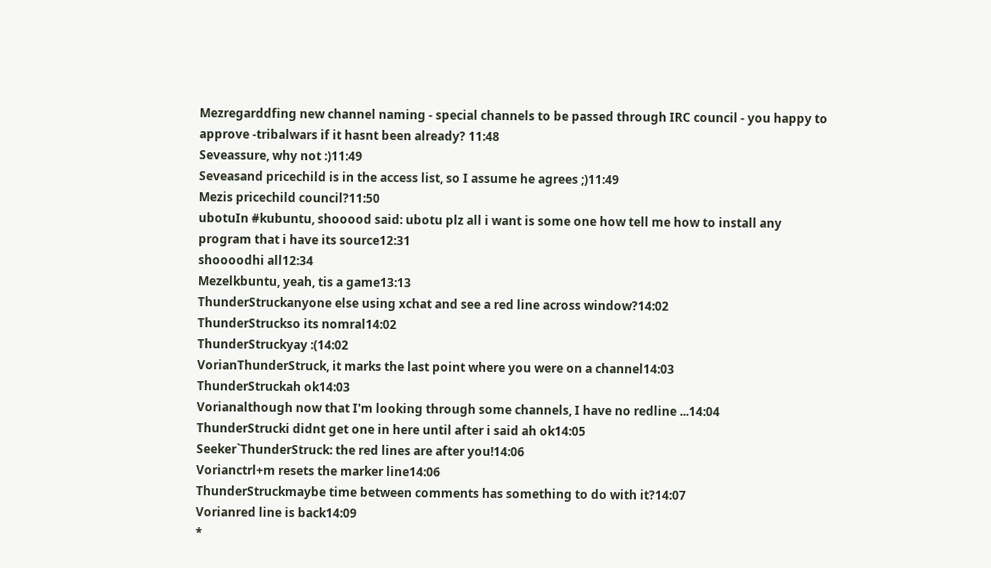Mezregarddfing new channel naming - special channels to be passed through IRC council - you happy to approve -tribalwars if it hasnt been already? 11:48
Seveassure, why not :)11:49
Seveasand pricechild is in the access list, so I assume he agrees ;)11:49
Mezis pricechild council?11:50
ubotuIn #kubuntu, shooood said: ubotu plz all i want is some one how tell me how to install any program that i have its source12:31
shoooodhi all12:34
Mezelkbuntu, yeah, tis a game13:13
ThunderStruckanyone else using xchat and see a red line across window?14:02
ThunderStruckso its nomral14:02
ThunderStruckyay :(14:02
VorianThunderStruck, it marks the last point where you were on a channel14:03
ThunderStruckah ok14:03
Vorianalthough now that I'm looking through some channels, I have no redline ...14:04
ThunderStrucki didnt get one in here until after i said ah ok14:05
Seeker`ThunderStruck: the red lines are after you!14:06
Vorianctrl+m resets the marker line14:06
ThunderStruckmaybe time between comments has something to do with it?14:07
Vorianred line is back14:09
*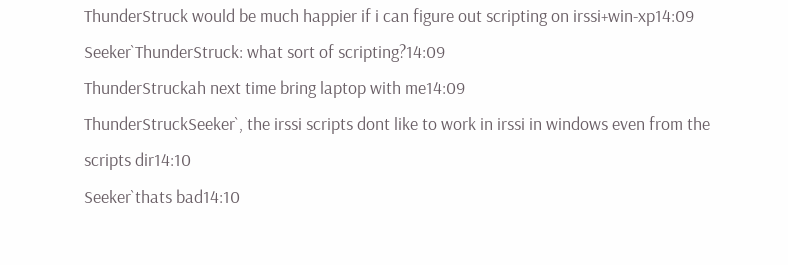ThunderStruck would be much happier if i can figure out scripting on irssi+win-xp14:09
Seeker`ThunderStruck: what sort of scripting?14:09
ThunderStruckah next time bring laptop with me14:09
ThunderStruckSeeker`, the irssi scripts dont like to work in irssi in windows even from the scripts dir14:10
Seeker`thats bad14:10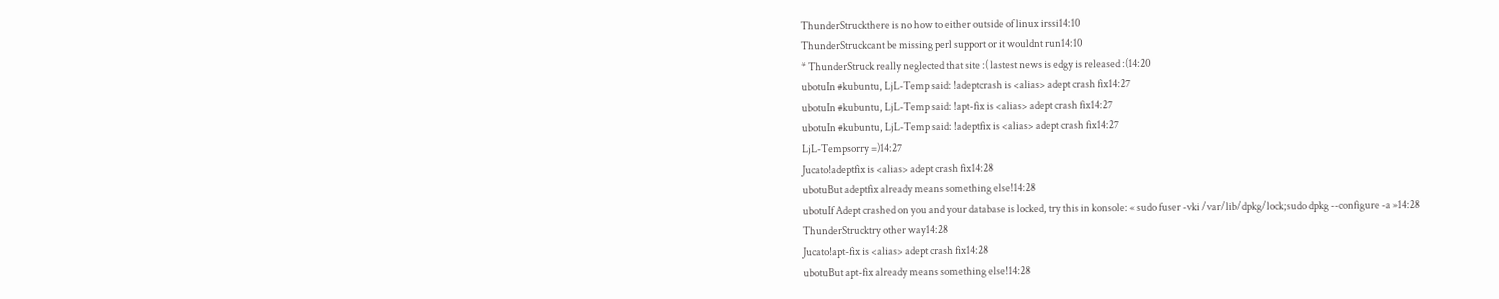ThunderStruckthere is no how to either outside of linux irssi14:10
ThunderStruckcant be missing perl support or it wouldnt run14:10
* ThunderStruck really neglected that site :( lastest news is edgy is released :(14:20
ubotuIn #kubuntu, LjL-Temp said: !adeptcrash is <alias> adept crash fix14:27
ubotuIn #kubuntu, LjL-Temp said: !apt-fix is <alias> adept crash fix14:27
ubotuIn #kubuntu, LjL-Temp said: !adeptfix is <alias> adept crash fix14:27
LjL-Tempsorry =)14:27
Jucato!adeptfix is <alias> adept crash fix14:28
ubotuBut adeptfix already means something else!14:28
ubotuIf Adept crashed on you and your database is locked, try this in konsole: « sudo fuser -vki /var/lib/dpkg/lock;sudo dpkg --configure -a »14:28
ThunderStrucktry other way14:28
Jucato!apt-fix is <alias> adept crash fix14:28
ubotuBut apt-fix already means something else!14:28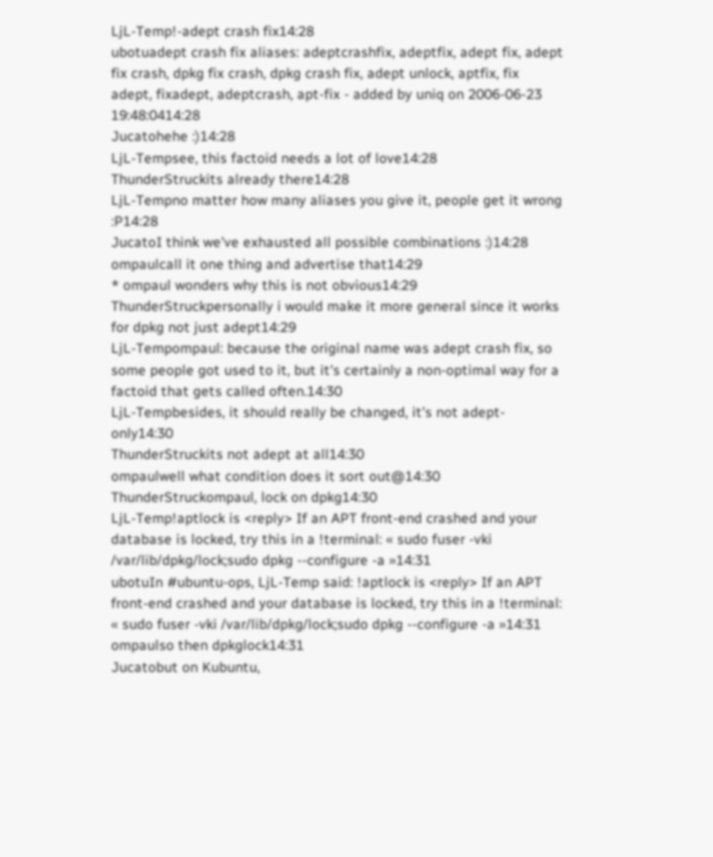LjL-Temp!-adept crash fix14:28
ubotuadept crash fix aliases: adeptcrashfix, adeptfix, adept fix, adept fix crash, dpkg fix crash, dpkg crash fix, adept unlock, aptfix, fix adept, fixadept, adeptcrash, apt-fix - added by uniq on 2006-06-23 19:48:0414:28
Jucatohehe :)14:28
LjL-Tempsee, this factoid needs a lot of love14:28
ThunderStruckits already there14:28
LjL-Tempno matter how many aliases you give it, people get it wrong :P14:28
JucatoI think we've exhausted all possible combinations :)14:28
ompaulcall it one thing and advertise that14:29
* ompaul wonders why this is not obvious14:29
ThunderStruckpersonally i would make it more general since it works for dpkg not just adept14:29
LjL-Tempompaul: because the original name was adept crash fix, so some people got used to it, but it's certainly a non-optimal way for a factoid that gets called often.14:30
LjL-Tempbesides, it should really be changed, it's not adept-only14:30
ThunderStruckits not adept at all14:30
ompaulwell what condition does it sort out@14:30
ThunderStruckompaul, lock on dpkg14:30
LjL-Temp!aptlock is <reply> If an APT front-end crashed and your database is locked, try this in a !terminal: « sudo fuser -vki /var/lib/dpkg/lock;sudo dpkg --configure -a »14:31
ubotuIn #ubuntu-ops, LjL-Temp said: !aptlock is <reply> If an APT front-end crashed and your database is locked, try this in a !terminal: « sudo fuser -vki /var/lib/dpkg/lock;sudo dpkg --configure -a »14:31
ompaulso then dpkglock14:31
Jucatobut on Kubuntu,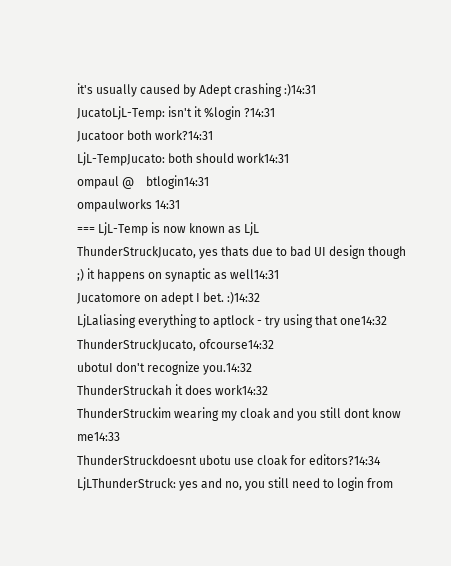it's usually caused by Adept crashing :)14:31
JucatoLjL-Temp: isn't it %login ?14:31
Jucatoor both work?14:31
LjL-TempJucato: both should work14:31
ompaul @    btlogin14:31
ompaulworks 14:31
=== LjL-Temp is now known as LjL
ThunderStruckJucato, yes thats due to bad UI design though ;) it happens on synaptic as well14:31
Jucatomore on adept I bet. :)14:32
LjLaliasing everything to aptlock - try using that one14:32
ThunderStruckJucato, ofcourse14:32
ubotuI don't recognize you.14:32
ThunderStruckah it does work14:32
ThunderStruckim wearing my cloak and you still dont know me14:33
ThunderStruckdoesnt ubotu use cloak for editors?14:34
LjLThunderStruck: yes and no, you still need to login from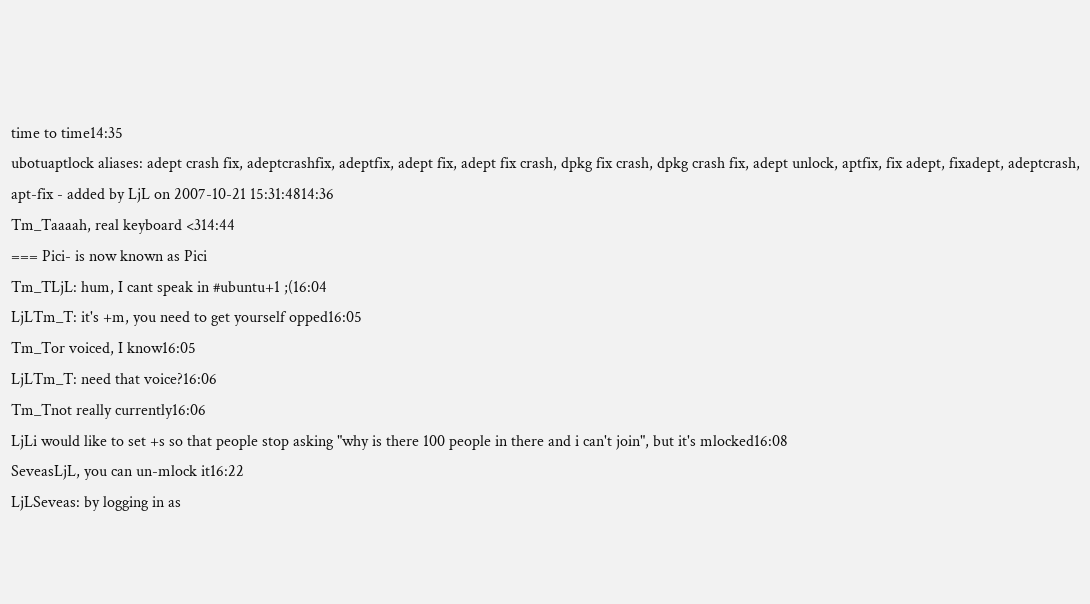time to time14:35
ubotuaptlock aliases: adept crash fix, adeptcrashfix, adeptfix, adept fix, adept fix crash, dpkg fix crash, dpkg crash fix, adept unlock, aptfix, fix adept, fixadept, adeptcrash, apt-fix - added by LjL on 2007-10-21 15:31:4814:36
Tm_Taaaah, real keyboard <314:44
=== Pici- is now known as Pici
Tm_TLjL: hum, I cant speak in #ubuntu+1 ;(16:04
LjLTm_T: it's +m, you need to get yourself opped16:05
Tm_Tor voiced, I know16:05
LjLTm_T: need that voice?16:06
Tm_Tnot really currently16:06
LjLi would like to set +s so that people stop asking "why is there 100 people in there and i can't join", but it's mlocked16:08
SeveasLjL, you can un-mlock it16:22
LjLSeveas: by logging in as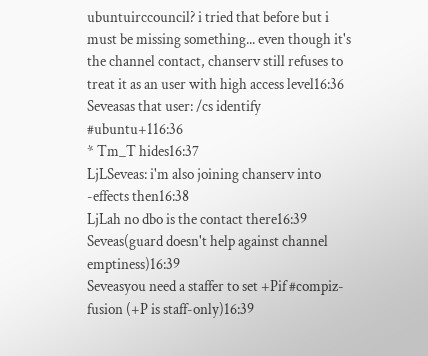ubuntuirccouncil? i tried that before but i must be missing something... even though it's the channel contact, chanserv still refuses to treat it as an user with high access level16:36
Seveasas that user: /cs identify #ubuntu+116:36
* Tm_T hides16:37
LjLSeveas: i'm also joining chanserv into -effects then16:38
LjLah no dbo is the contact there16:39
Seveas(guard doesn't help against channel emptiness)16:39
Seveasyou need a staffer to set +Pif #compiz-fusion (+P is staff-only)16:39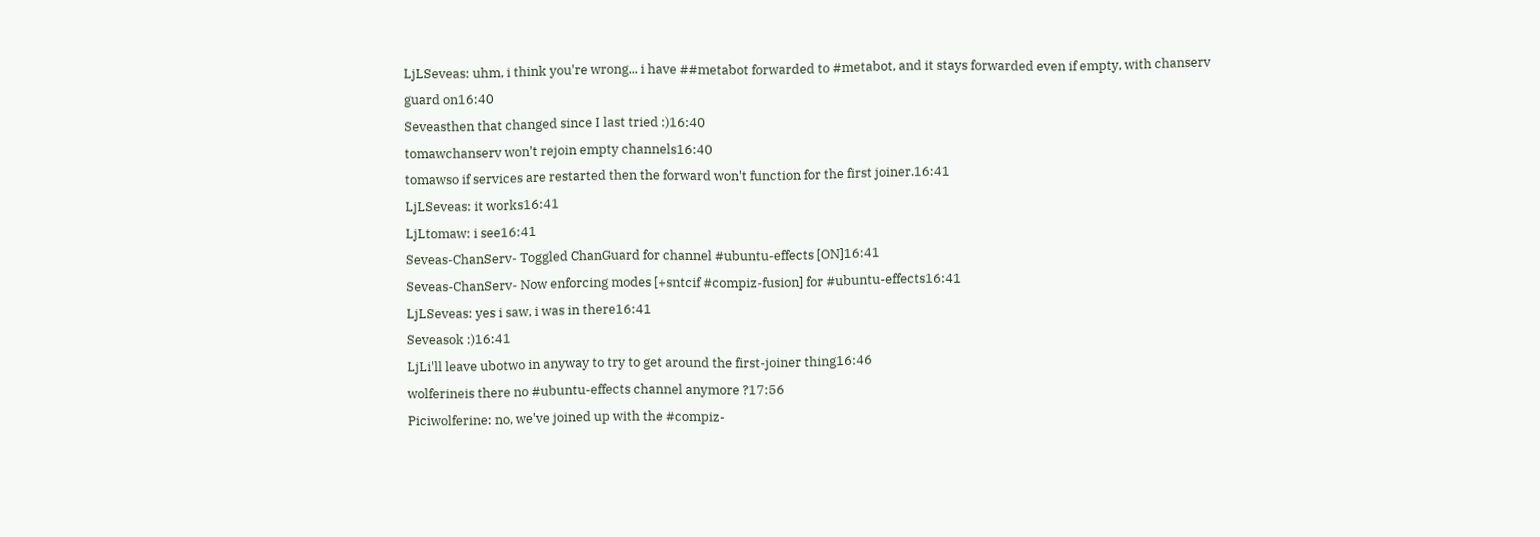LjLSeveas: uhm, i think you're wrong... i have ##metabot forwarded to #metabot, and it stays forwarded even if empty, with chanserv guard on16:40
Seveasthen that changed since I last tried :)16:40
tomawchanserv won't rejoin empty channels16:40
tomawso if services are restarted then the forward won't function for the first joiner.16:41
LjLSeveas: it works16:41
LjLtomaw: i see16:41
Seveas-ChanServ- Toggled ChanGuard for channel #ubuntu-effects [ON]16:41
Seveas-ChanServ- Now enforcing modes [+sntcif #compiz-fusion] for #ubuntu-effects16:41
LjLSeveas: yes i saw, i was in there16:41
Seveasok :)16:41
LjLi'll leave ubotwo in anyway to try to get around the first-joiner thing16:46
wolferineis there no #ubuntu-effects channel anymore ?17:56
Piciwolferine: no, we've joined up with the #compiz-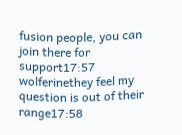fusion people, you can join there for support17:57
wolferinethey feel my question is out of their range17:58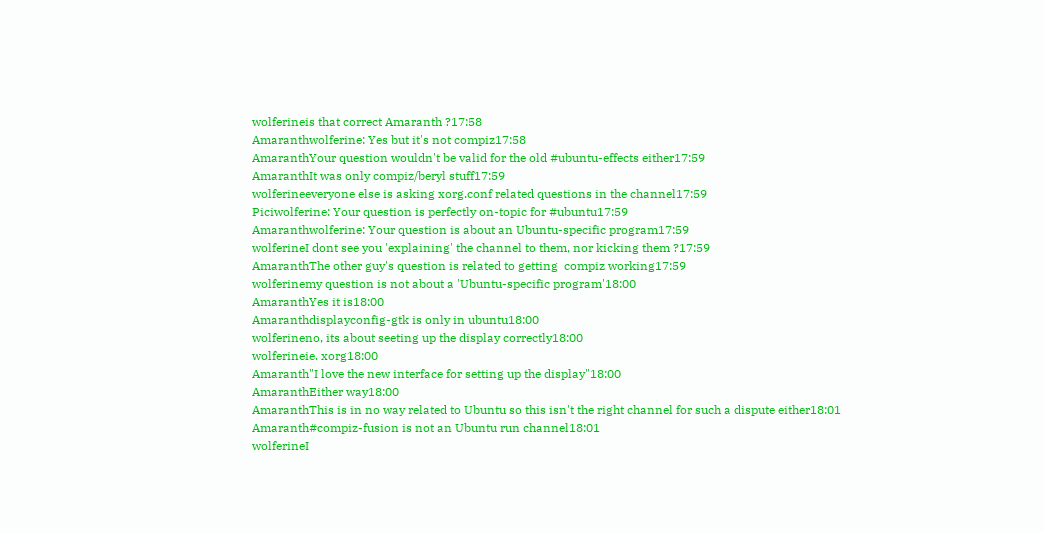wolferineis that correct Amaranth ?17:58
Amaranthwolferine: Yes but it's not compiz17:58
AmaranthYour question wouldn't be valid for the old #ubuntu-effects either17:59
AmaranthIt was only compiz/beryl stuff17:59
wolferineeveryone else is asking xorg.conf related questions in the channel17:59
Piciwolferine: Your question is perfectly on-topic for #ubuntu17:59
Amaranthwolferine: Your question is about an Ubuntu-specific program17:59
wolferineI dont see you 'explaining' the channel to them, nor kicking them ?17:59
AmaranthThe other guy's question is related to getting  compiz working17:59
wolferinemy question is not about a 'Ubuntu-specific program'18:00
AmaranthYes it is18:00
Amaranthdisplayconfig-gtk is only in ubuntu18:00
wolferineno, its about seeting up the display correctly18:00
wolferineie. xorg18:00
Amaranth"I love the new interface for setting up the display"18:00
AmaranthEither way18:00
AmaranthThis is in no way related to Ubuntu so this isn't the right channel for such a dispute either18:01
Amaranth#compiz-fusion is not an Ubuntu run channel18:01
wolferineI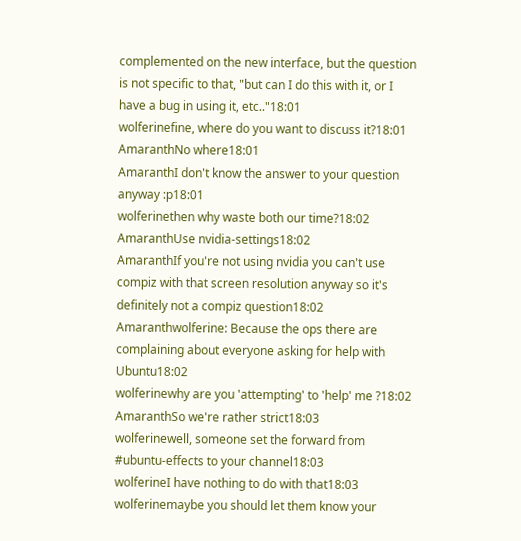complemented on the new interface, but the question is not specific to that, "but can I do this with it, or I have a bug in using it, etc.."18:01
wolferinefine, where do you want to discuss it?18:01
AmaranthNo where18:01
AmaranthI don't know the answer to your question anyway :p18:01
wolferinethen why waste both our time?18:02
AmaranthUse nvidia-settings18:02
AmaranthIf you're not using nvidia you can't use compiz with that screen resolution anyway so it's definitely not a compiz question18:02
Amaranthwolferine: Because the ops there are complaining about everyone asking for help with Ubuntu18:02
wolferinewhy are you 'attempting' to 'help' me ?18:02
AmaranthSo we're rather strict18:03
wolferinewell, someone set the forward from #ubuntu-effects to your channel18:03
wolferineI have nothing to do with that18:03
wolferinemaybe you should let them know your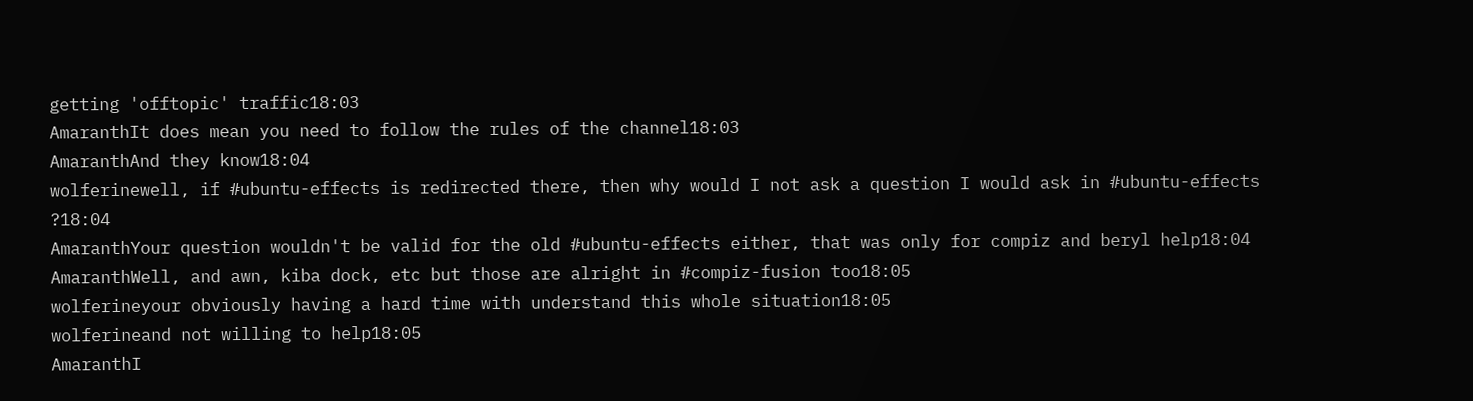getting 'offtopic' traffic18:03
AmaranthIt does mean you need to follow the rules of the channel18:03
AmaranthAnd they know18:04
wolferinewell, if #ubuntu-effects is redirected there, then why would I not ask a question I would ask in #ubuntu-effects ?18:04
AmaranthYour question wouldn't be valid for the old #ubuntu-effects either, that was only for compiz and beryl help18:04
AmaranthWell, and awn, kiba dock, etc but those are alright in #compiz-fusion too18:05
wolferineyour obviously having a hard time with understand this whole situation18:05
wolferineand not willing to help18:05
AmaranthI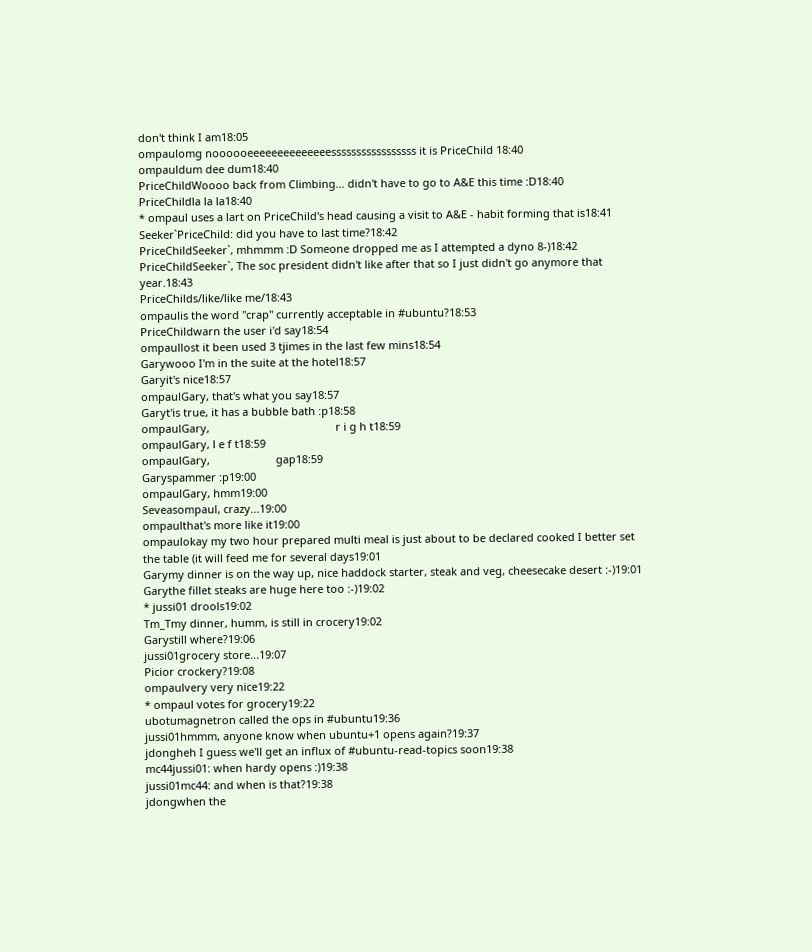don't think I am18:05
ompaulomg noooooeeeeeeeeeeeeeesssssssssssssssss it is PriceChild 18:40
ompauldum dee dum18:40
PriceChildWoooo back from Climbing... didn't have to go to A&E this time :D18:40
PriceChildla la la18:40
* ompaul uses a lart on PriceChild's head causing a visit to A&E - habit forming that is18:41
Seeker`PriceChild: did you have to last time?18:42
PriceChildSeeker`, mhmmm :D Someone dropped me as I attempted a dyno 8-)18:42
PriceChildSeeker`, The soc president didn't like after that so I just didn't go anymore that year.18:43
PriceChilds/like/like me/18:43
ompaulis the word "crap" currently acceptable in #ubuntu?18:53
PriceChildwarn the user i'd say18:54
ompaullost it been used 3 tjimes in the last few mins18:54
Garywooo I'm in the suite at the hotel18:57
Garyit's nice18:57
ompaulGary, that's what you say18:57
Garyt'is true, it has a bubble bath :p18:58
ompaulGary,                                          r i g h t18:59
ompaulGary, l e f t18:59
ompaulGary,                      gap18:59
Garyspammer :p19:00
ompaulGary, hmm19:00
Seveasompaul, crazy...19:00
ompaulthat's more like it19:00
ompaulokay my two hour prepared multi meal is just about to be declared cooked I better set the table (it will feed me for several days19:01
Garymy dinner is on the way up, nice haddock starter, steak and veg, cheesecake desert :-)19:01
Garythe fillet steaks are huge here too :-)19:02
* jussi01 drools19:02
Tm_Tmy dinner, humm, is still in crocery19:02
Garystill where?19:06
jussi01grocery store...19:07
Picior crockery?19:08
ompaulvery very nice19:22
* ompaul votes for grocery19:22
ubotumagnetron called the ops in #ubuntu19:36
jussi01hmmm, anyone know when ubuntu+1 opens again?19:37
jdongheh I guess we'll get an influx of #ubuntu-read-topics soon19:38
mc44jussi01: when hardy opens :)19:38
jussi01mc44: and when is that?19:38
jdongwhen the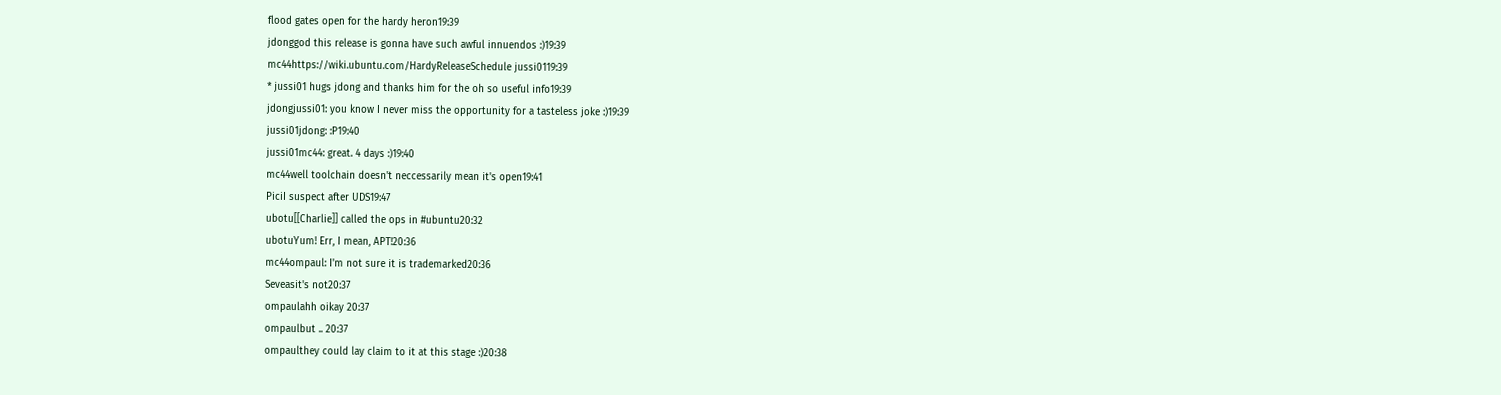flood gates open for the hardy heron19:39
jdonggod this release is gonna have such awful innuendos :)19:39
mc44https://wiki.ubuntu.com/HardyReleaseSchedule jussi0119:39
* jussi01 hugs jdong and thanks him for the oh so useful info19:39
jdongjussi01: you know I never miss the opportunity for a tasteless joke :)19:39
jussi01jdong: :P19:40
jussi01mc44: great. 4 days :)19:40
mc44well toolchain doesn't neccessarily mean it's open19:41
PiciI suspect after UDS19:47
ubotu[[Charlie]] called the ops in #ubuntu20:32
ubotuYum! Err, I mean, APT!20:36
mc44ompaul: I'm not sure it is trademarked20:36
Seveasit's not20:37
ompaulahh oikay 20:37
ompaulbut .. 20:37
ompaulthey could lay claim to it at this stage :)20:38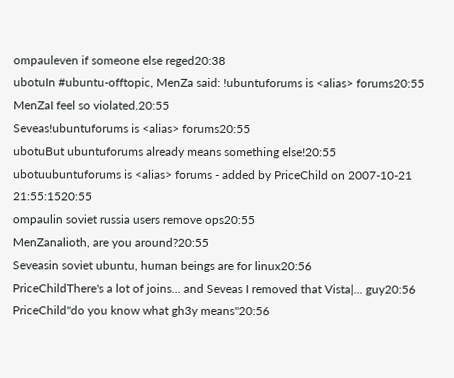ompauleven if someone else reged20:38
ubotuIn #ubuntu-offtopic, MenZa said: !ubuntuforums is <alias> forums20:55
MenZaI feel so violated.20:55
Seveas!ubuntuforums is <alias> forums20:55
ubotuBut ubuntuforums already means something else!20:55
ubotuubuntuforums is <alias> forums - added by PriceChild on 2007-10-21 21:55:1520:55
ompaulin soviet russia users remove ops20:55
MenZanalioth, are you around?20:55
Seveasin soviet ubuntu, human beings are for linux20:56
PriceChildThere's a lot of joins... and Seveas I removed that Vista|... guy20:56
PriceChild"do you know what gh3y means"20:56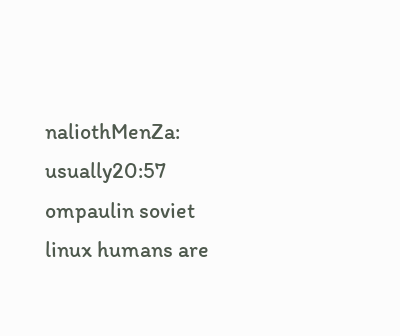naliothMenZa: usually20:57
ompaulin soviet linux humans are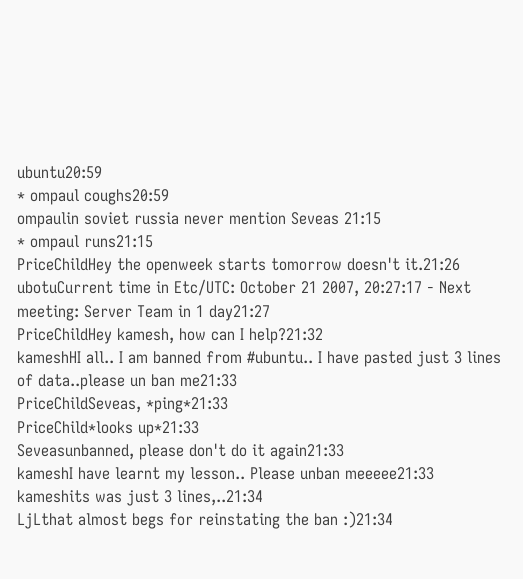ubuntu20:59
* ompaul coughs20:59
ompaulin soviet russia never mention Seveas 21:15
* ompaul runs21:15
PriceChildHey the openweek starts tomorrow doesn't it.21:26
ubotuCurrent time in Etc/UTC: October 21 2007, 20:27:17 - Next meeting: Server Team in 1 day21:27
PriceChildHey kamesh, how can I help?21:32
kameshHI all.. I am banned from #ubuntu.. I have pasted just 3 lines of data..please un ban me21:33
PriceChildSeveas, *ping*21:33
PriceChild*looks up*21:33
Seveasunbanned, please don't do it again21:33
kameshI have learnt my lesson.. Please unban meeeee21:33
kameshits was just 3 lines,..21:34
LjLthat almost begs for reinstating the ban :)21:34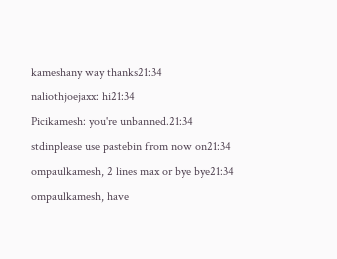kameshany way thanks21:34
naliothjoejaxx: hi21:34
Picikamesh: you're unbanned.21:34
stdinplease use pastebin from now on21:34
ompaulkamesh, 2 lines max or bye bye21:34
ompaulkamesh, have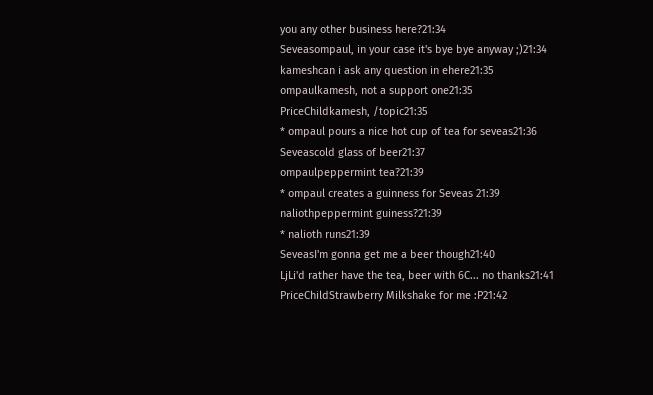you any other business here?21:34
Seveasompaul, in your case it's bye bye anyway ;)21:34
kameshcan i ask any question in ehere21:35
ompaulkamesh, not a support one21:35
PriceChildkamesh, /topic21:35
* ompaul pours a nice hot cup of tea for seveas21:36
Seveascold glass of beer21:37
ompaulpeppermint tea?21:39
* ompaul creates a guinness for Seveas 21:39
naliothpeppermint guiness?21:39
* nalioth runs21:39
SeveasI'm gonna get me a beer though21:40
LjLi'd rather have the tea, beer with 6C... no thanks21:41
PriceChildStrawberry Milkshake for me :P21:42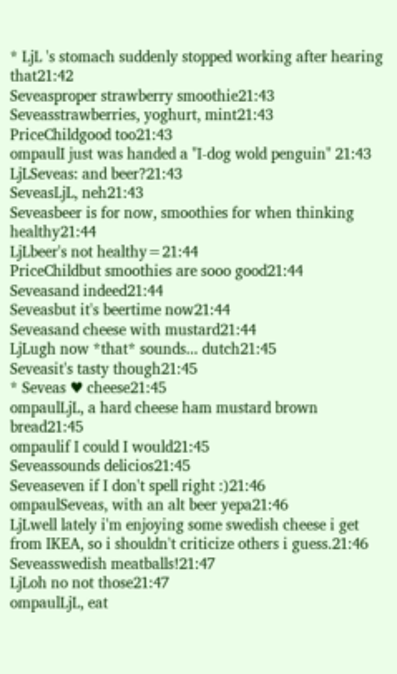* LjL 's stomach suddenly stopped working after hearing that21:42
Seveasproper strawberry smoothie21:43
Seveasstrawberries, yoghurt, mint21:43
PriceChildgood too21:43
ompaulI just was handed a "I-dog wold penguin" 21:43
LjLSeveas: and beer?21:43
SeveasLjL, neh21:43
Seveasbeer is for now, smoothies for when thinking healthy21:44
LjLbeer's not healthy=21:44
PriceChildbut smoothies are sooo good21:44
Seveasand indeed21:44
Seveasbut it's beertime now21:44
Seveasand cheese with mustard21:44
LjLugh now *that* sounds... dutch21:45
Seveasit's tasty though21:45
* Seveas ♥ cheese21:45
ompaulLjL, a hard cheese ham mustard brown bread21:45
ompaulif I could I would21:45
Seveassounds delicios21:45
Seveaseven if I don't spell right :)21:46
ompaulSeveas, with an alt beer yepa21:46
LjLwell lately i'm enjoying some swedish cheese i get from IKEA, so i shouldn't criticize others i guess.21:46
Seveasswedish meatballs!21:47
LjLoh no not those21:47
ompaulLjL, eat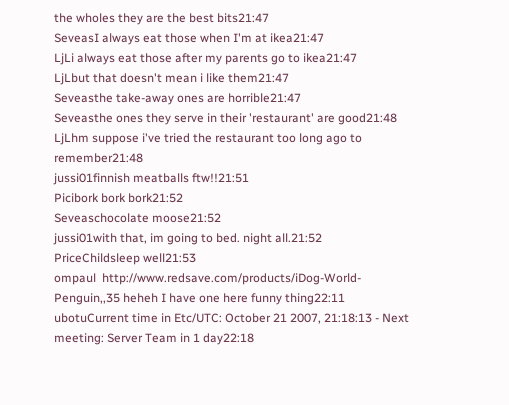the wholes they are the best bits21:47
SeveasI always eat those when I'm at ikea21:47
LjLi always eat those after my parents go to ikea21:47
LjLbut that doesn't mean i like them21:47
Seveasthe take-away ones are horrible21:47
Seveasthe ones they serve in their 'restaurant' are good21:48
LjLhm suppose i've tried the restaurant too long ago to remember21:48
jussi01finnish meatballs ftw!!21:51
Picibork bork bork21:52
Seveaschocolate moose21:52
jussi01with that, im going to bed. night all.21:52
PriceChildsleep well21:53
ompaul  http://www.redsave.com/products/iDog-World-Penguin,,35 heheh I have one here funny thing22:11
ubotuCurrent time in Etc/UTC: October 21 2007, 21:18:13 - Next meeting: Server Team in 1 day22:18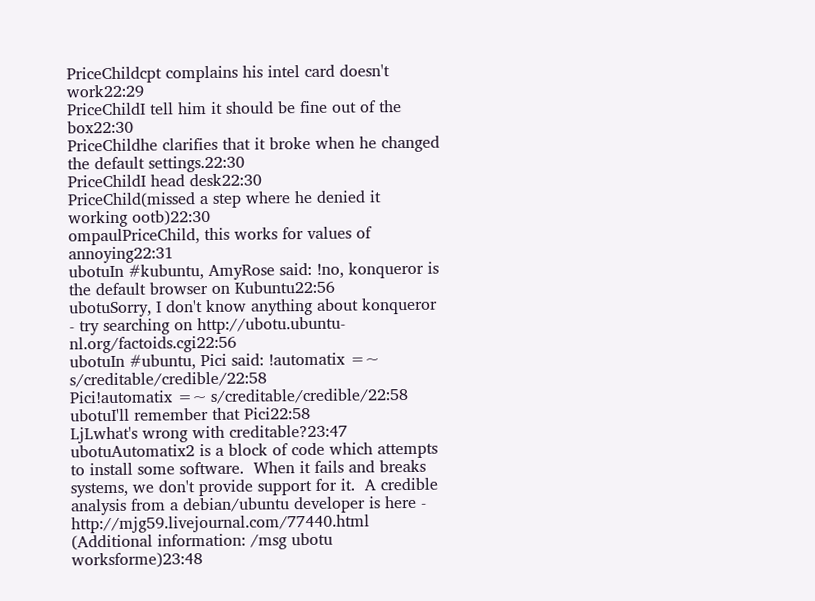PriceChildcpt complains his intel card doesn't work22:29
PriceChildI tell him it should be fine out of the box22:30
PriceChildhe clarifies that it broke when he changed the default settings.22:30
PriceChildI head desk22:30
PriceChild(missed a step where he denied it working ootb)22:30
ompaulPriceChild, this works for values of annoying22:31
ubotuIn #kubuntu, AmyRose said: !no, konqueror is the default browser on Kubuntu22:56
ubotuSorry, I don't know anything about konqueror - try searching on http://ubotu.ubuntu-nl.org/factoids.cgi22:56
ubotuIn #ubuntu, Pici said: !automatix =~ s/creditable/credible/22:58
Pici!automatix =~ s/creditable/credible/22:58
ubotuI'll remember that Pici22:58
LjLwhat's wrong with creditable?23:47
ubotuAutomatix2 is a block of code which attempts to install some software.  When it fails and breaks systems, we don't provide support for it.  A credible analysis from a debian/ubuntu developer is here - http://mjg59.livejournal.com/77440.html (Additional information: /msg ubotu worksforme)23:48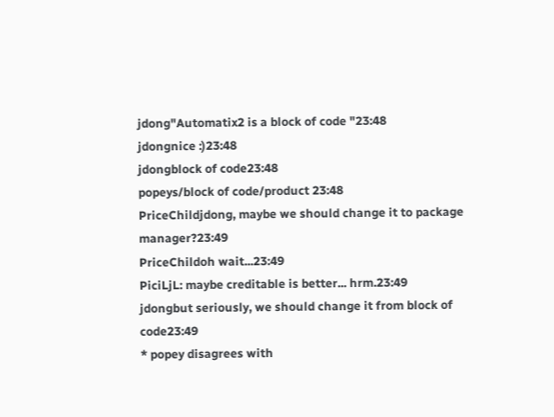jdong"Automatix2 is a block of code "23:48
jdongnice :)23:48
jdongblock of code23:48
popeys/block of code/product 23:48
PriceChildjdong, maybe we should change it to package manager?23:49
PriceChildoh wait...23:49
PiciLjL: maybe creditable is better... hrm.23:49
jdongbut seriously, we should change it from block of code23:49
* popey disagrees with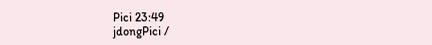Pici 23:49
jdongPici /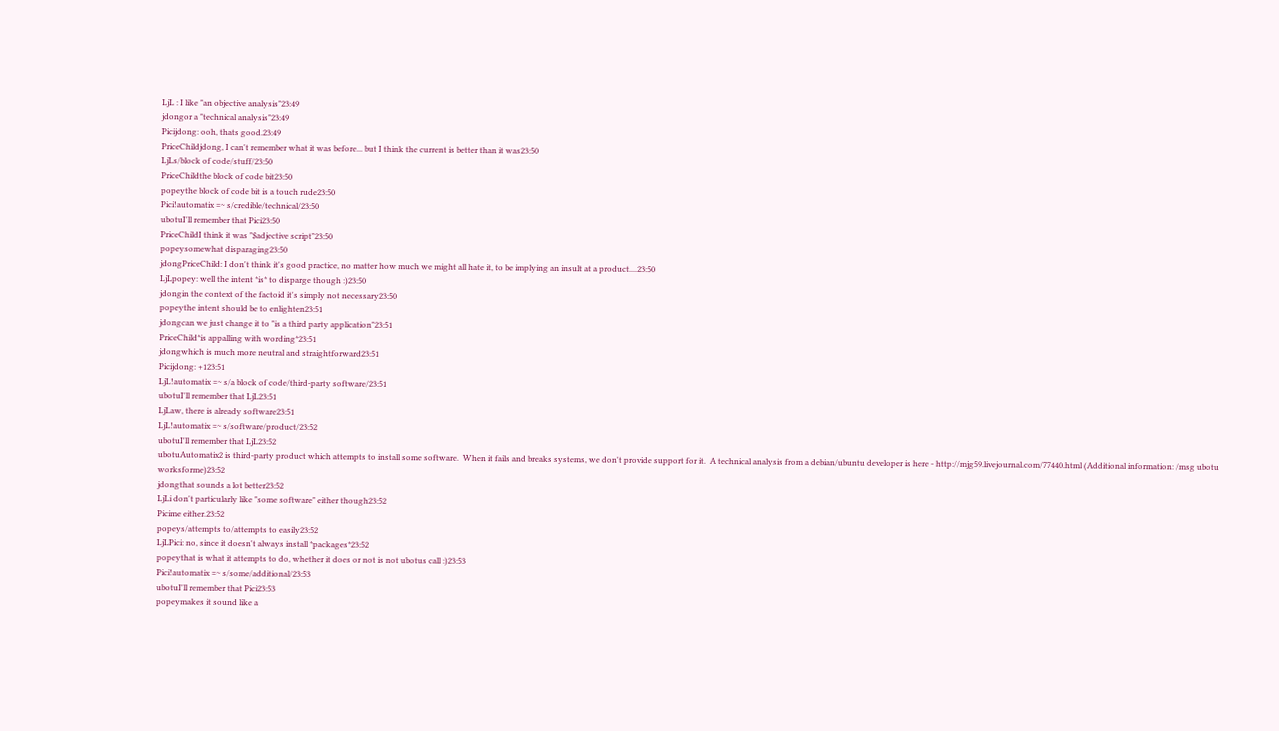LjL : I like "an objective analysis"23:49
jdongor a "technical analysis"23:49
Picijdong: ooh, thats good.23:49
PriceChildjdong, I can't remember what it was before... but I think the current is better than it was23:50
LjLs/block of code/stuff/23:50
PriceChildthe block of code bit23:50
popeythe block of code bit is a touch rude23:50
Pici!automatix =~ s/credible/technical/23:50
ubotuI'll remember that Pici23:50
PriceChildI think it was "$adjective script"23:50
popeysomewhat disparaging23:50
jdongPriceChild: I don't think it's good practice, no matter how much we might all hate it, to be implying an insult at a product....23:50
LjLpopey: well the intent *is* to disparge though :)23:50
jdongin the context of the factoid it's simply not necessary23:50
popeythe intent should be to enlighten23:51
jdongcan we just change it to "is a third party application"23:51
PriceChild*is appalling with wording*23:51
jdongwhich is much more neutral and straightforward23:51
Picijdong: +123:51
LjL!automatix =~ s/a block of code/third-party software/23:51
ubotuI'll remember that LjL23:51
LjLaw, there is already software23:51
LjL!automatix =~ s/software/product/23:52
ubotuI'll remember that LjL23:52
ubotuAutomatix2 is third-party product which attempts to install some software.  When it fails and breaks systems, we don't provide support for it.  A technical analysis from a debian/ubuntu developer is here - http://mjg59.livejournal.com/77440.html (Additional information: /msg ubotu worksforme)23:52
jdongthat sounds a lot better23:52
LjLi don't particularly like "some software" either though23:52
Picime either.23:52
popeys/attempts to/attempts to easily23:52
LjLPici: no, since it doesn't always install *packages*23:52
popeythat is what it attempts to do, whether it does or not is not ubotus call :)23:53
Pici!automatix =~ s/some/additional/23:53
ubotuI'll remember that Pici23:53
popeymakes it sound like a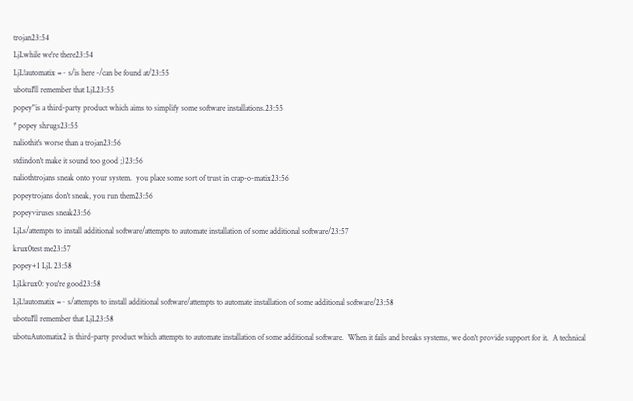trojan23:54
LjLwhile we're there23:54
LjL!automatix =~ s/is here -/can be found at/23:55
ubotuI'll remember that LjL23:55
popey"is a third-party product which aims to simplify some software installations.23:55
* popey shrugs23:55
naliothit's worse than a trojan23:56
stdindon't make it sound too good ;)23:56
naliothtrojans sneak onto your system.  you place some sort of trust in crap-o-matix23:56
popeytrojans don't sneak, you run them23:56
popeyviruses sneak23:56
LjLs/attempts to install additional software/attempts to automate installation of some additional software/23:57
krux0test me23:57
popey+1 LjL 23:58
LjLkrux0: you're good23:58
LjL!automatix =~ s/attempts to install additional software/attempts to automate installation of some additional software/23:58
ubotuI'll remember that LjL23:58
ubotuAutomatix2 is third-party product which attempts to automate installation of some additional software.  When it fails and breaks systems, we don't provide support for it.  A technical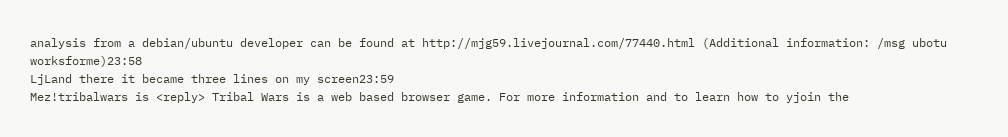analysis from a debian/ubuntu developer can be found at http://mjg59.livejournal.com/77440.html (Additional information: /msg ubotu worksforme)23:58
LjLand there it became three lines on my screen23:59
Mez!tribalwars is <reply> Tribal Wars is a web based browser game. For more information and to learn how to yjoin the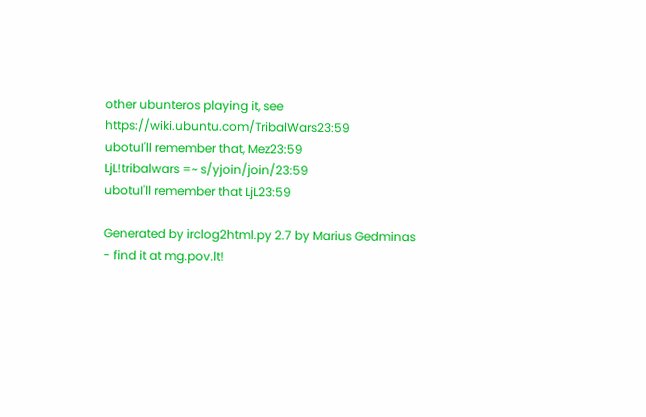other ubunteros playing it, see https://wiki.ubuntu.com/TribalWars23:59
ubotuI'll remember that, Mez23:59
LjL!tribalwars =~ s/yjoin/join/23:59
ubotuI'll remember that LjL23:59

Generated by irclog2html.py 2.7 by Marius Gedminas - find it at mg.pov.lt!